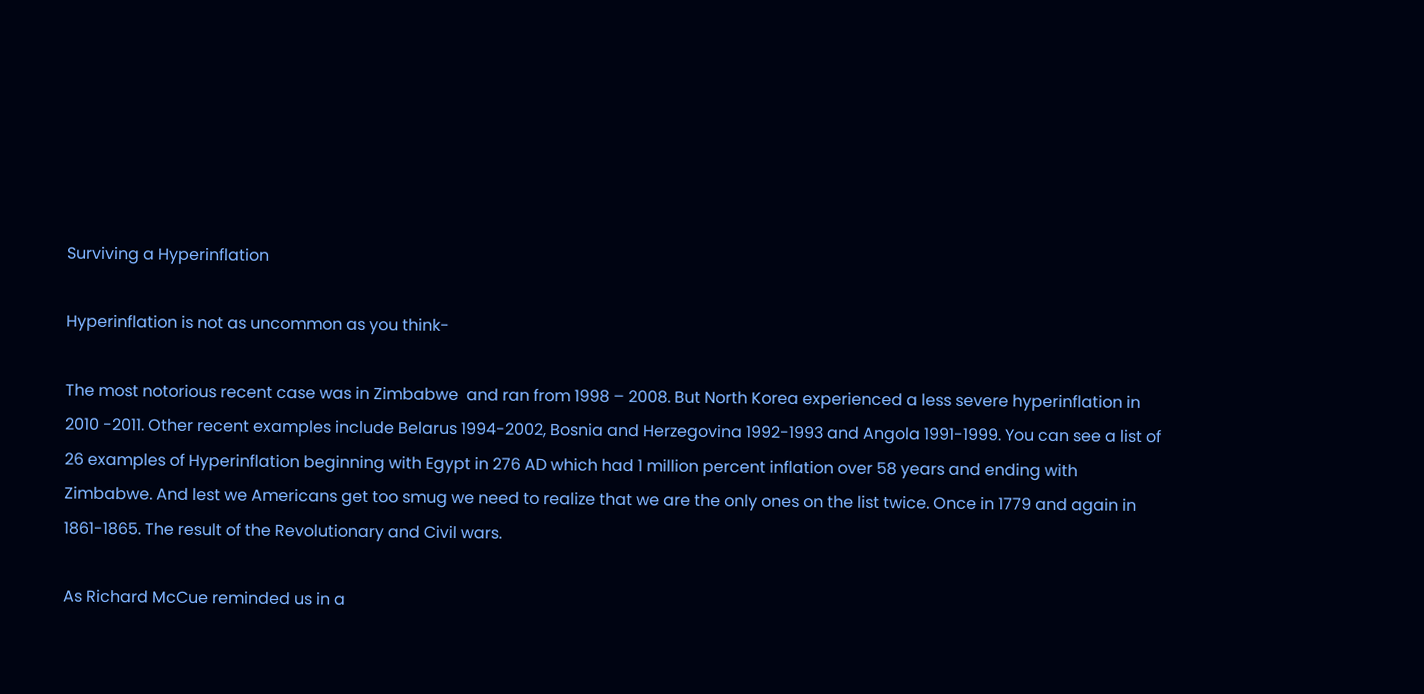Surviving a Hyperinflation

Hyperinflation is not as uncommon as you think-

The most notorious recent case was in Zimbabwe  and ran from 1998 – 2008. But North Korea experienced a less severe hyperinflation in 2010 -2011. Other recent examples include Belarus 1994-2002, Bosnia and Herzegovina 1992-1993 and Angola 1991-1999. You can see a list of 26 examples of Hyperinflation beginning with Egypt in 276 AD which had 1 million percent inflation over 58 years and ending with Zimbabwe. And lest we Americans get too smug we need to realize that we are the only ones on the list twice. Once in 1779 and again in 1861-1865. The result of the Revolutionary and Civil wars.

As Richard McCue reminded us in a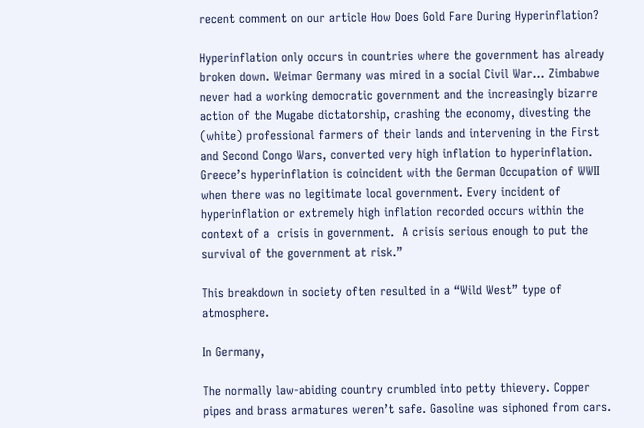recent comment on our article How Does Gold Fare During Hyperinflation?

Hyperinflation only occurs in countries where the government has already broken down. Weimar Germany was mired in a social Civil War… Zimbabwe never had a working democratic government and the increasingly bizarre action of the Mugabe dictatorship, crashing the economy, divesting the (white) professional farmers of their lands and intervening in the First and Second Congo Wars, converted very high inflation to hyperinflation.  Greece’s hyperinflation is coincident with the German Occupation of WWII when there was no legitimate local government. Every incident of hyperinflation or extremely high inflation recorded occurs within the context of a  crisis in government.  A crisis serious enough to put the survival of the government at risk.”

This breakdown in society often resulted in a “Wild West” type of atmosphere.

In Germany,

The normally law-abiding country crumbled into petty thievery. Copper pipes and brass armatures weren’t safe. Gasoline was siphoned from cars.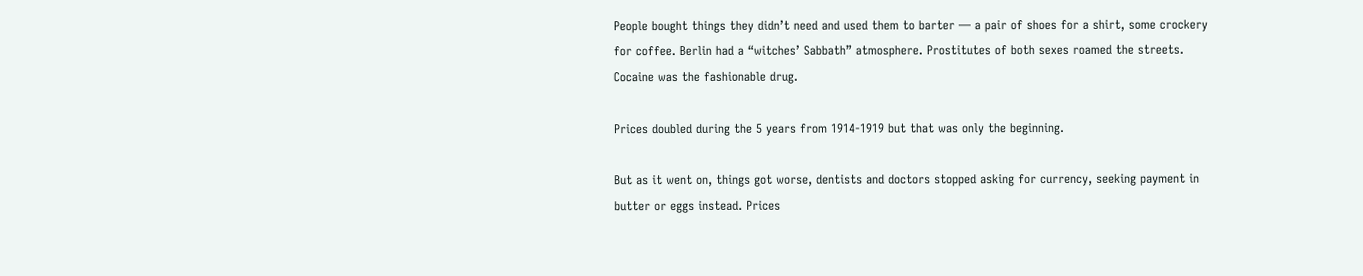People bought things they didn’t need and used them to barter — a pair of shoes for a shirt, some crockery for coffee. Berlin had a “witches’ Sabbath” atmosphere. Prostitutes of both sexes roamed the streets. Cocaine was the fashionable drug.

Prices doubled during the 5 years from 1914-1919 but that was only the beginning.

But as it went on, things got worse, dentists and doctors stopped asking for currency, seeking payment in butter or eggs instead. Prices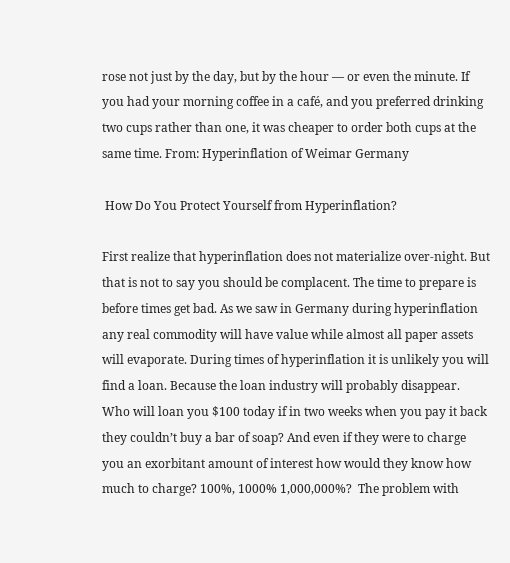rose not just by the day, but by the hour — or even the minute. If you had your morning coffee in a café, and you preferred drinking two cups rather than one, it was cheaper to order both cups at the same time. From: Hyperinflation of Weimar Germany

 How Do You Protect Yourself from Hyperinflation?

First realize that hyperinflation does not materialize over-night. But that is not to say you should be complacent. The time to prepare is before times get bad. As we saw in Germany during hyperinflation any real commodity will have value while almost all paper assets will evaporate. During times of hyperinflation it is unlikely you will find a loan. Because the loan industry will probably disappear. Who will loan you $100 today if in two weeks when you pay it back they couldn’t buy a bar of soap? And even if they were to charge you an exorbitant amount of interest how would they know how much to charge? 100%, 1000% 1,000,000%?  The problem with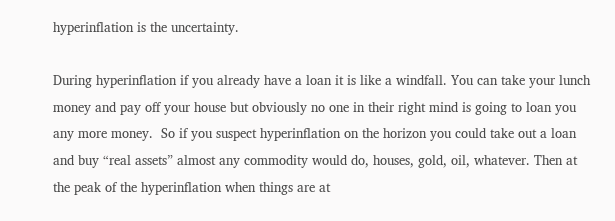hyperinflation is the uncertainty.

During hyperinflation if you already have a loan it is like a windfall. You can take your lunch money and pay off your house but obviously no one in their right mind is going to loan you any more money.  So if you suspect hyperinflation on the horizon you could take out a loan and buy “real assets” almost any commodity would do, houses, gold, oil, whatever. Then at the peak of the hyperinflation when things are at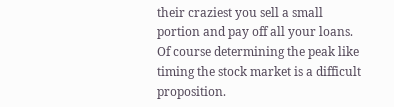their craziest you sell a small portion and pay off all your loans. Of course determining the peak like timing the stock market is a difficult proposition.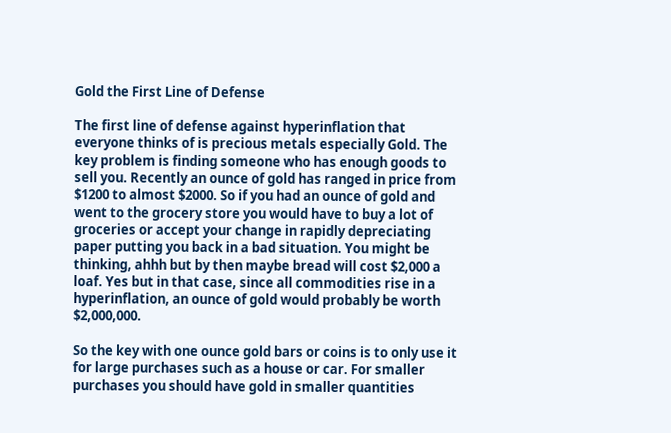Gold the First Line of Defense

The first line of defense against hyperinflation that everyone thinks of is precious metals especially Gold. The key problem is finding someone who has enough goods to sell you. Recently an ounce of gold has ranged in price from $1200 to almost $2000. So if you had an ounce of gold and went to the grocery store you would have to buy a lot of groceries or accept your change in rapidly depreciating paper putting you back in a bad situation. You might be thinking, ahhh but by then maybe bread will cost $2,000 a loaf. Yes but in that case, since all commodities rise in a hyperinflation, an ounce of gold would probably be worth $2,000,000.

So the key with one ounce gold bars or coins is to only use it for large purchases such as a house or car. For smaller purchases you should have gold in smaller quantities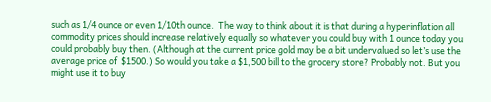such as 1/4 ounce or even 1/10th ounce.  The way to think about it is that during a hyperinflation all commodity prices should increase relatively equally so whatever you could buy with 1 ounce today you could probably buy then. (Although at the current price gold may be a bit undervalued so let’s use the average price of  $1500.) So would you take a $1,500 bill to the grocery store? Probably not. But you might use it to buy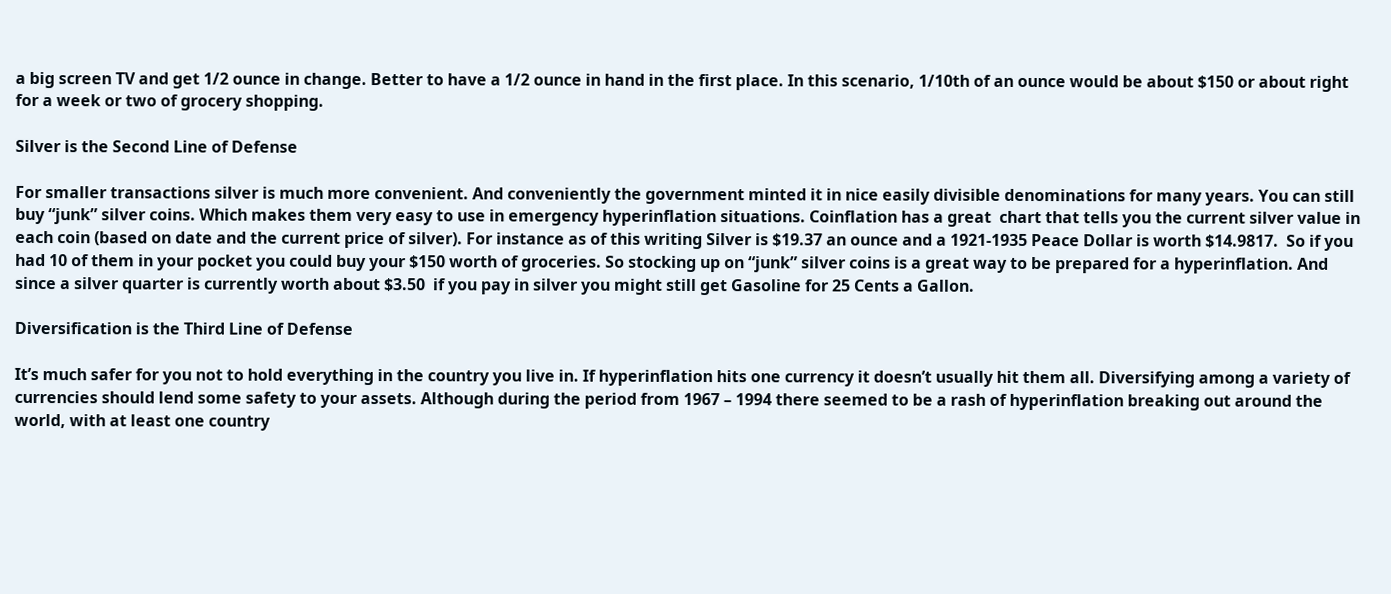a big screen TV and get 1/2 ounce in change. Better to have a 1/2 ounce in hand in the first place. In this scenario, 1/10th of an ounce would be about $150 or about right for a week or two of grocery shopping.

Silver is the Second Line of Defense

For smaller transactions silver is much more convenient. And conveniently the government minted it in nice easily divisible denominations for many years. You can still buy “junk” silver coins. Which makes them very easy to use in emergency hyperinflation situations. Coinflation has a great  chart that tells you the current silver value in each coin (based on date and the current price of silver). For instance as of this writing Silver is $19.37 an ounce and a 1921-1935 Peace Dollar is worth $14.9817.  So if you had 10 of them in your pocket you could buy your $150 worth of groceries. So stocking up on “junk” silver coins is a great way to be prepared for a hyperinflation. And since a silver quarter is currently worth about $3.50  if you pay in silver you might still get Gasoline for 25 Cents a Gallon.

Diversification is the Third Line of Defense

It’s much safer for you not to hold everything in the country you live in. If hyperinflation hits one currency it doesn’t usually hit them all. Diversifying among a variety of currencies should lend some safety to your assets. Although during the period from 1967 – 1994 there seemed to be a rash of hyperinflation breaking out around the world, with at least one country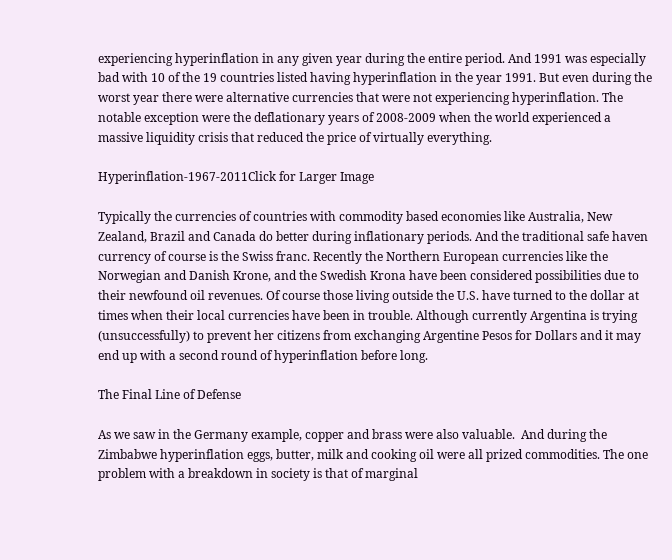experiencing hyperinflation in any given year during the entire period. And 1991 was especially bad with 10 of the 19 countries listed having hyperinflation in the year 1991. But even during the worst year there were alternative currencies that were not experiencing hyperinflation. The notable exception were the deflationary years of 2008-2009 when the world experienced a massive liquidity crisis that reduced the price of virtually everything.

Hyperinflation-1967-2011Click for Larger Image

Typically the currencies of countries with commodity based economies like Australia, New Zealand, Brazil and Canada do better during inflationary periods. And the traditional safe haven currency of course is the Swiss franc. Recently the Northern European currencies like the Norwegian and Danish Krone, and the Swedish Krona have been considered possibilities due to their newfound oil revenues. Of course those living outside the U.S. have turned to the dollar at times when their local currencies have been in trouble. Although currently Argentina is trying (unsuccessfully) to prevent her citizens from exchanging Argentine Pesos for Dollars and it may end up with a second round of hyperinflation before long.

The Final Line of Defense

As we saw in the Germany example, copper and brass were also valuable.  And during the Zimbabwe hyperinflation eggs, butter, milk and cooking oil were all prized commodities. The one problem with a breakdown in society is that of marginal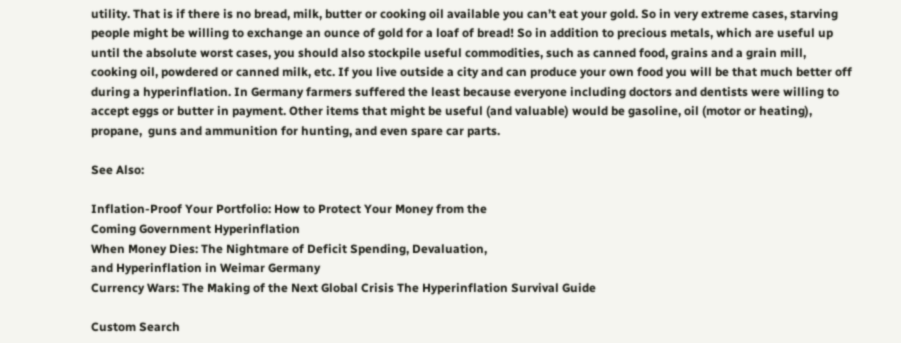utility. That is if there is no bread, milk, butter or cooking oil available you can’t eat your gold. So in very extreme cases, starving people might be willing to exchange an ounce of gold for a loaf of bread! So in addition to precious metals, which are useful up until the absolute worst cases, you should also stockpile useful commodities, such as canned food, grains and a grain mill, cooking oil, powdered or canned milk, etc. If you live outside a city and can produce your own food you will be that much better off during a hyperinflation. In Germany farmers suffered the least because everyone including doctors and dentists were willing to accept eggs or butter in payment. Other items that might be useful (and valuable) would be gasoline, oil (motor or heating), propane,  guns and ammunition for hunting, and even spare car parts.

See Also:

Inflation-Proof Your Portfolio: How to Protect Your Money from the
Coming Government Hyperinflation
When Money Dies: The Nightmare of Deficit Spending, Devaluation,
and Hyperinflation in Weimar Germany
Currency Wars: The Making of the Next Global Crisis The Hyperinflation Survival Guide

Custom Search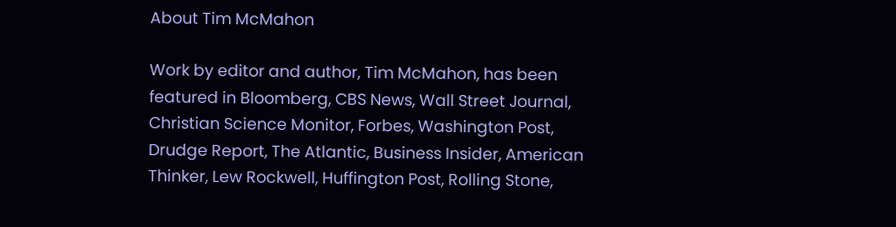About Tim McMahon

Work by editor and author, Tim McMahon, has been featured in Bloomberg, CBS News, Wall Street Journal, Christian Science Monitor, Forbes, Washington Post, Drudge Report, The Atlantic, Business Insider, American Thinker, Lew Rockwell, Huffington Post, Rolling Stone,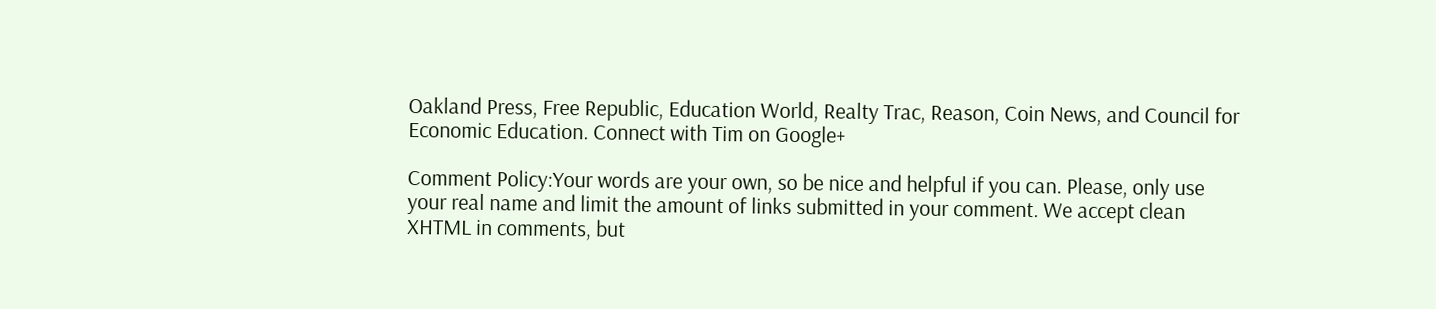Oakland Press, Free Republic, Education World, Realty Trac, Reason, Coin News, and Council for Economic Education. Connect with Tim on Google+

Comment Policy:Your words are your own, so be nice and helpful if you can. Please, only use your real name and limit the amount of links submitted in your comment. We accept clean XHTML in comments, but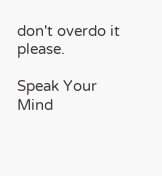don't overdo it please.

Speak Your Mind